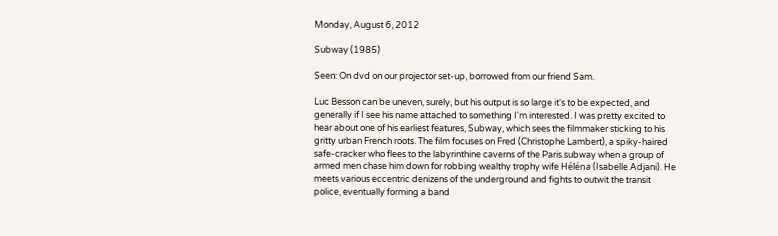Monday, August 6, 2012

Subway (1985)

Seen: On dvd on our projector set-up, borrowed from our friend Sam.

Luc Besson can be uneven, surely, but his output is so large it's to be expected, and generally if I see his name attached to something I'm interested. I was pretty excited to hear about one of his earliest features, Subway, which sees the filmmaker sticking to his gritty urban French roots. The film focuses on Fred (Christophe Lambert), a spiky-haired safe-cracker who flees to the labyrinthine caverns of the Paris subway when a group of armed men chase him down for robbing wealthy trophy wife Héléna (Isabelle Adjani). He meets various eccentric denizens of the underground and fights to outwit the transit police, eventually forming a band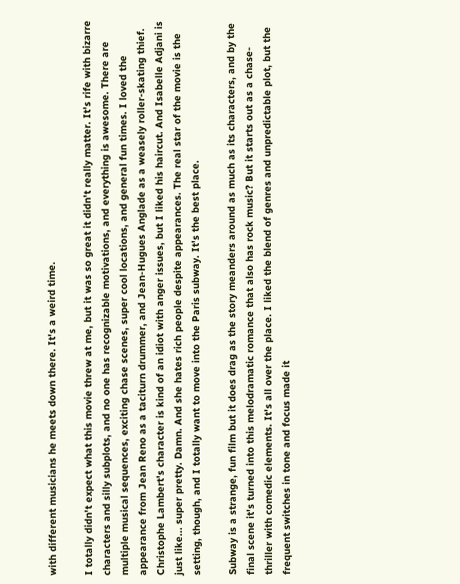with different musicians he meets down there. It's a weird time.

I totally didn't expect what this movie threw at me, but it was so great it didn't really matter. It's rife with bizarre characters and silly subplots, and no one has recognizable motivations, and everything is awesome. There are multiple musical sequences, exciting chase scenes, super cool locations, and general fun times. I loved the appearance from Jean Reno as a taciturn drummer, and Jean-Hugues Anglade as a weasely roller-skating thief. Christophe Lambert's character is kind of an idiot with anger issues, but I liked his haircut. And Isabelle Adjani is just like... super pretty. Damn. And she hates rich people despite appearances. The real star of the movie is the setting, though, and I totally want to move into the Paris subway. It's the best place.

Subway is a strange, fun film but it does drag as the story meanders around as much as its characters, and by the final scene it's turned into this melodramatic romance that also has rock music? But it starts out as a chase-thriller with comedic elements. It's all over the place. I liked the blend of genres and unpredictable plot, but the frequent switches in tone and focus made it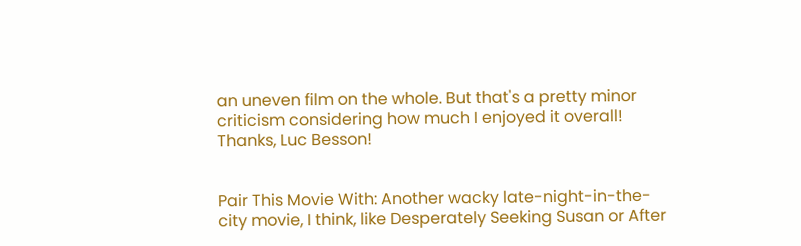an uneven film on the whole. But that's a pretty minor criticism considering how much I enjoyed it overall! Thanks, Luc Besson!


Pair This Movie With: Another wacky late-night-in-the-city movie, I think, like Desperately Seeking Susan or After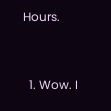Hours.


  1. Wow. I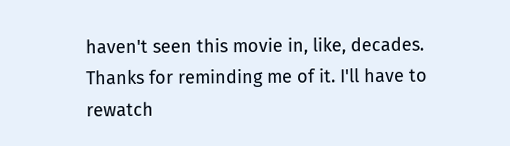haven't seen this movie in, like, decades. Thanks for reminding me of it. I'll have to rewatch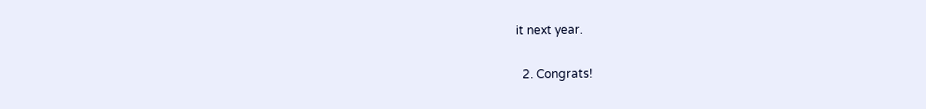it next year.

  2. Congrats!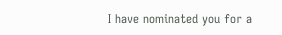I have nominated you for a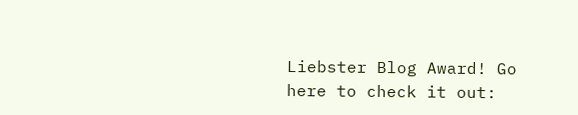Liebster Blog Award! Go here to check it out: